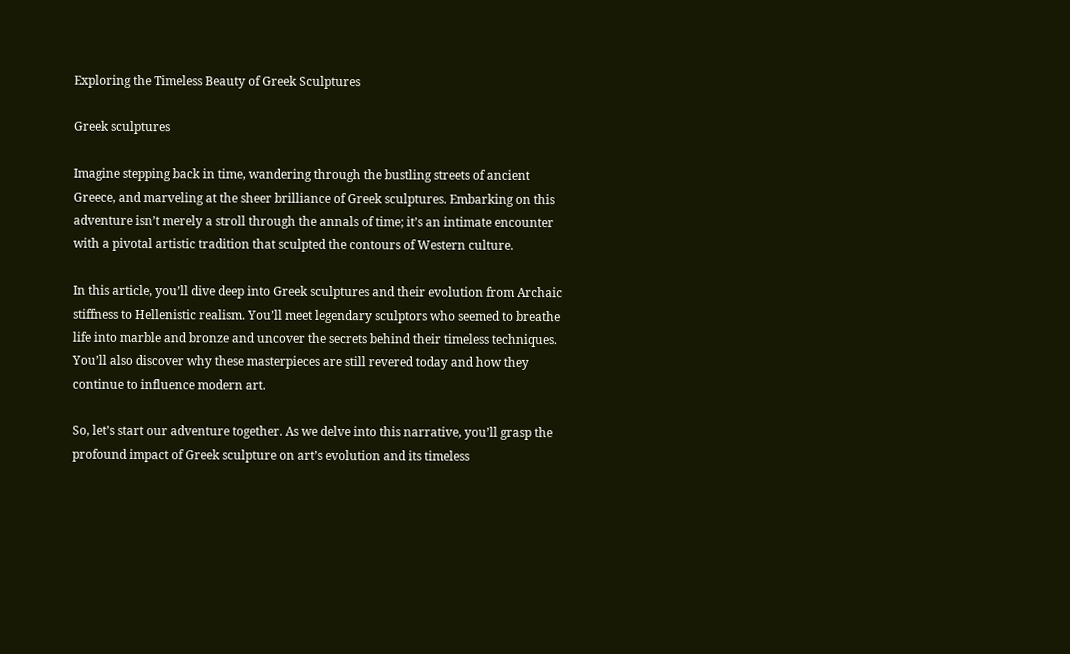Exploring the Timeless Beauty of Greek Sculptures

Greek sculptures

Imagine stepping back in time, wandering through the bustling streets of ancient Greece, and marveling at the sheer brilliance of Greek sculptures. Embarking on this adventure isn’t merely a stroll through the annals of time; it’s an intimate encounter with a pivotal artistic tradition that sculpted the contours of Western culture.

In this article, you’ll dive deep into Greek sculptures and their evolution from Archaic stiffness to Hellenistic realism. You’ll meet legendary sculptors who seemed to breathe life into marble and bronze and uncover the secrets behind their timeless techniques. You’ll also discover why these masterpieces are still revered today and how they continue to influence modern art.

So, let’s start our adventure together. As we delve into this narrative, you’ll grasp the profound impact of Greek sculpture on art’s evolution and its timeless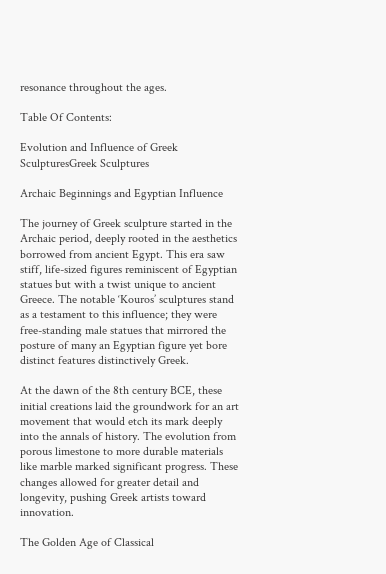resonance throughout the ages.

Table Of Contents:

Evolution and Influence of Greek SculpturesGreek Sculptures

Archaic Beginnings and Egyptian Influence

The journey of Greek sculpture started in the Archaic period, deeply rooted in the aesthetics borrowed from ancient Egypt. This era saw stiff, life-sized figures reminiscent of Egyptian statues but with a twist unique to ancient Greece. The notable ‘Kouros’ sculptures stand as a testament to this influence; they were free-standing male statues that mirrored the posture of many an Egyptian figure yet bore distinct features distinctively Greek.

At the dawn of the 8th century BCE, these initial creations laid the groundwork for an art movement that would etch its mark deeply into the annals of history. The evolution from porous limestone to more durable materials like marble marked significant progress. These changes allowed for greater detail and longevity, pushing Greek artists toward innovation.

The Golden Age of Classical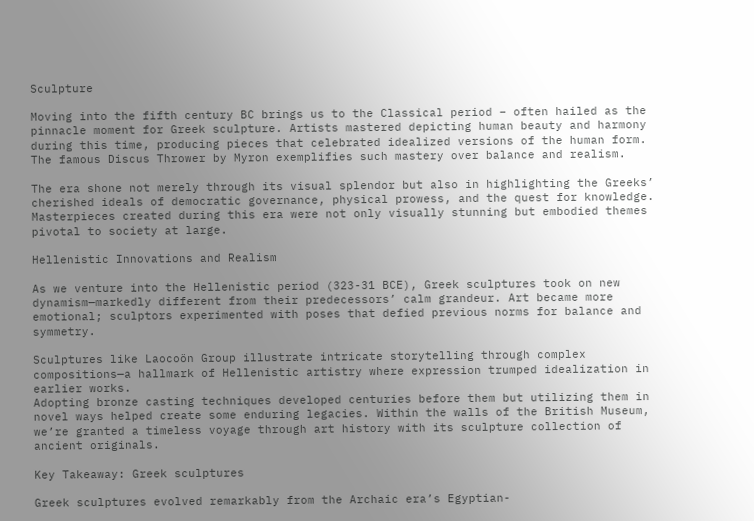Sculpture

Moving into the fifth century BC brings us to the Classical period – often hailed as the pinnacle moment for Greek sculpture. Artists mastered depicting human beauty and harmony during this time, producing pieces that celebrated idealized versions of the human form. The famous Discus Thrower by Myron exemplifies such mastery over balance and realism.

The era shone not merely through its visual splendor but also in highlighting the Greeks’ cherished ideals of democratic governance, physical prowess, and the quest for knowledge. Masterpieces created during this era were not only visually stunning but embodied themes pivotal to society at large.

Hellenistic Innovations and Realism

As we venture into the Hellenistic period (323-31 BCE), Greek sculptures took on new dynamism—markedly different from their predecessors’ calm grandeur. Art became more emotional; sculptors experimented with poses that defied previous norms for balance and symmetry.

Sculptures like Laocoön Group illustrate intricate storytelling through complex compositions—a hallmark of Hellenistic artistry where expression trumped idealization in earlier works.
Adopting bronze casting techniques developed centuries before them but utilizing them in novel ways helped create some enduring legacies. Within the walls of the British Museum, we’re granted a timeless voyage through art history with its sculpture collection of ancient originals.

Key Takeaway: Greek sculptures

Greek sculptures evolved remarkably from the Archaic era’s Egyptian-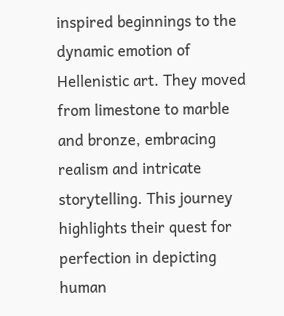inspired beginnings to the dynamic emotion of Hellenistic art. They moved from limestone to marble and bronze, embracing realism and intricate storytelling. This journey highlights their quest for perfection in depicting human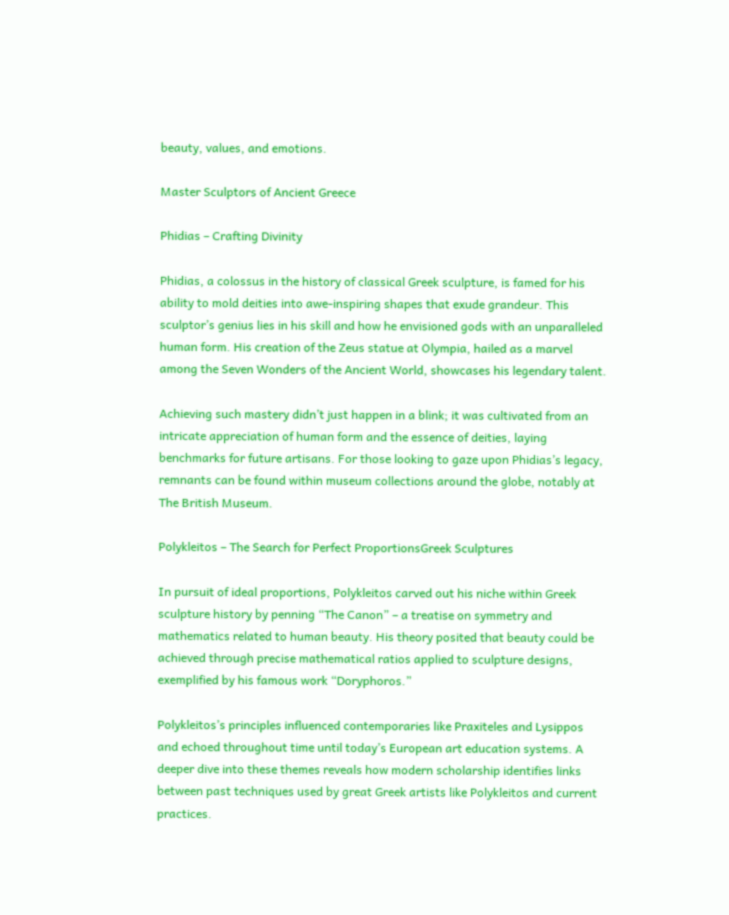beauty, values, and emotions.

Master Sculptors of Ancient Greece

Phidias – Crafting Divinity

Phidias, a colossus in the history of classical Greek sculpture, is famed for his ability to mold deities into awe-inspiring shapes that exude grandeur. This sculptor’s genius lies in his skill and how he envisioned gods with an unparalleled human form. His creation of the Zeus statue at Olympia, hailed as a marvel among the Seven Wonders of the Ancient World, showcases his legendary talent.

Achieving such mastery didn’t just happen in a blink; it was cultivated from an intricate appreciation of human form and the essence of deities, laying benchmarks for future artisans. For those looking to gaze upon Phidias’s legacy, remnants can be found within museum collections around the globe, notably at The British Museum.

Polykleitos – The Search for Perfect ProportionsGreek Sculptures

In pursuit of ideal proportions, Polykleitos carved out his niche within Greek sculpture history by penning “The Canon” – a treatise on symmetry and mathematics related to human beauty. His theory posited that beauty could be achieved through precise mathematical ratios applied to sculpture designs, exemplified by his famous work “Doryphoros.”

Polykleitos’s principles influenced contemporaries like Praxiteles and Lysippos and echoed throughout time until today’s European art education systems. A deeper dive into these themes reveals how modern scholarship identifies links between past techniques used by great Greek artists like Polykleitos and current practices.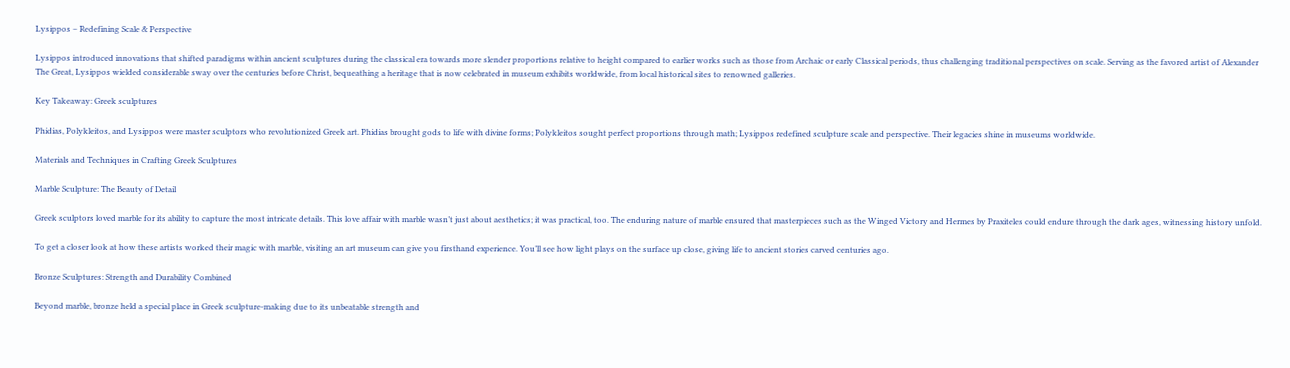Lysippos – Redefining Scale & Perspective

Lysippos introduced innovations that shifted paradigms within ancient sculptures during the classical era towards more slender proportions relative to height compared to earlier works such as those from Archaic or early Classical periods, thus challenging traditional perspectives on scale. Serving as the favored artist of Alexander The Great, Lysippos wielded considerable sway over the centuries before Christ, bequeathing a heritage that is now celebrated in museum exhibits worldwide, from local historical sites to renowned galleries.

Key Takeaway: Greek sculptures

Phidias, Polykleitos, and Lysippos were master sculptors who revolutionized Greek art. Phidias brought gods to life with divine forms; Polykleitos sought perfect proportions through math; Lysippos redefined sculpture scale and perspective. Their legacies shine in museums worldwide.

Materials and Techniques in Crafting Greek Sculptures

Marble Sculpture: The Beauty of Detail

Greek sculptors loved marble for its ability to capture the most intricate details. This love affair with marble wasn’t just about aesthetics; it was practical, too. The enduring nature of marble ensured that masterpieces such as the Winged Victory and Hermes by Praxiteles could endure through the dark ages, witnessing history unfold.

To get a closer look at how these artists worked their magic with marble, visiting an art museum can give you firsthand experience. You’ll see how light plays on the surface up close, giving life to ancient stories carved centuries ago.

Bronze Sculptures: Strength and Durability Combined

Beyond marble, bronze held a special place in Greek sculpture-making due to its unbeatable strength and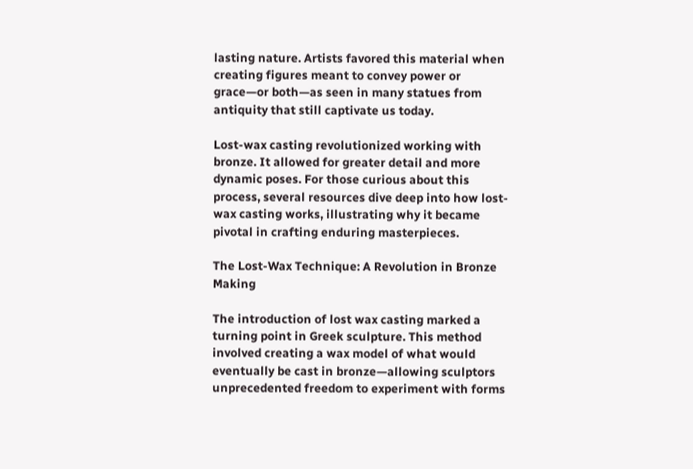lasting nature. Artists favored this material when creating figures meant to convey power or grace—or both—as seen in many statues from antiquity that still captivate us today.

Lost-wax casting revolutionized working with bronze. It allowed for greater detail and more dynamic poses. For those curious about this process, several resources dive deep into how lost-wax casting works, illustrating why it became pivotal in crafting enduring masterpieces.

The Lost-Wax Technique: A Revolution in Bronze Making

The introduction of lost wax casting marked a turning point in Greek sculpture. This method involved creating a wax model of what would eventually be cast in bronze—allowing sculptors unprecedented freedom to experiment with forms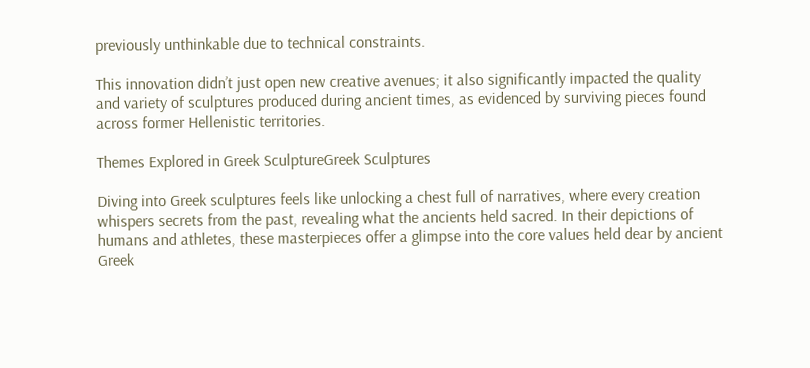previously unthinkable due to technical constraints.

This innovation didn’t just open new creative avenues; it also significantly impacted the quality and variety of sculptures produced during ancient times, as evidenced by surviving pieces found across former Hellenistic territories.

Themes Explored in Greek SculptureGreek Sculptures

Diving into Greek sculptures feels like unlocking a chest full of narratives, where every creation whispers secrets from the past, revealing what the ancients held sacred. In their depictions of humans and athletes, these masterpieces offer a glimpse into the core values held dear by ancient Greek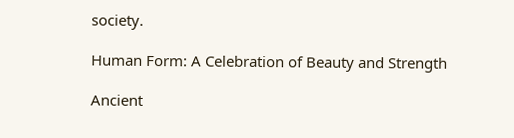society.

Human Form: A Celebration of Beauty and Strength

Ancient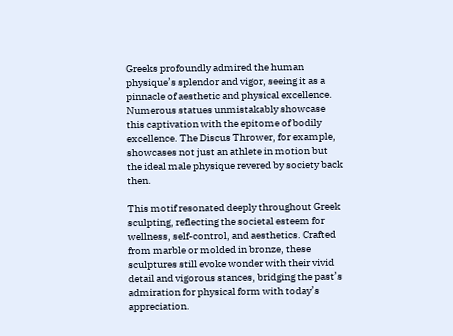Greeks profoundly admired the human physique’s splendor and vigor, seeing it as a pinnacle of aesthetic and physical excellence. Numerous statues unmistakably showcase this captivation with the epitome of bodily excellence. The Discus Thrower, for example, showcases not just an athlete in motion but the ideal male physique revered by society back then.

This motif resonated deeply throughout Greek sculpting, reflecting the societal esteem for wellness, self-control, and aesthetics. Crafted from marble or molded in bronze, these sculptures still evoke wonder with their vivid detail and vigorous stances, bridging the past’s admiration for physical form with today’s appreciation.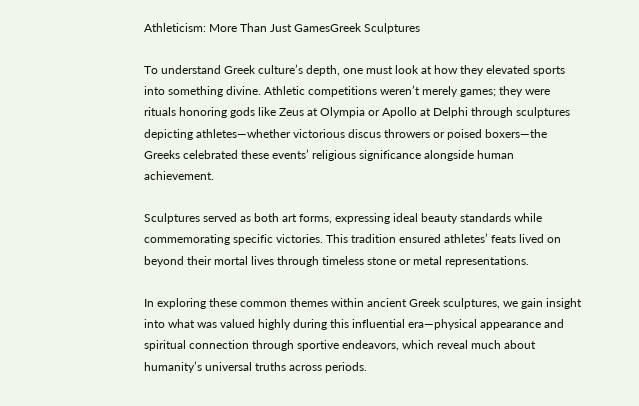Athleticism: More Than Just GamesGreek Sculptures

To understand Greek culture’s depth, one must look at how they elevated sports into something divine. Athletic competitions weren’t merely games; they were rituals honoring gods like Zeus at Olympia or Apollo at Delphi through sculptures depicting athletes—whether victorious discus throwers or poised boxers—the Greeks celebrated these events’ religious significance alongside human achievement.

Sculptures served as both art forms, expressing ideal beauty standards while commemorating specific victories. This tradition ensured athletes’ feats lived on beyond their mortal lives through timeless stone or metal representations.

In exploring these common themes within ancient Greek sculptures, we gain insight into what was valued highly during this influential era—physical appearance and spiritual connection through sportive endeavors, which reveal much about humanity’s universal truths across periods.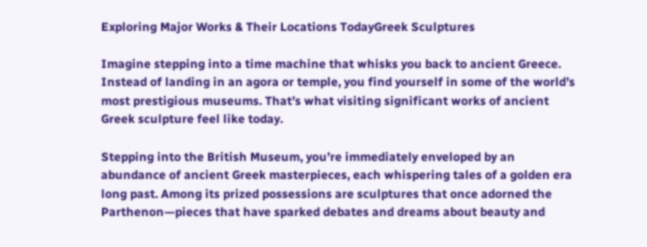Exploring Major Works & Their Locations TodayGreek Sculptures

Imagine stepping into a time machine that whisks you back to ancient Greece. Instead of landing in an agora or temple, you find yourself in some of the world’s most prestigious museums. That’s what visiting significant works of ancient Greek sculpture feel like today.

Stepping into the British Museum, you’re immediately enveloped by an abundance of ancient Greek masterpieces, each whispering tales of a golden era long past. Among its prized possessions are sculptures that once adorned the Parthenon—pieces that have sparked debates and dreams about beauty and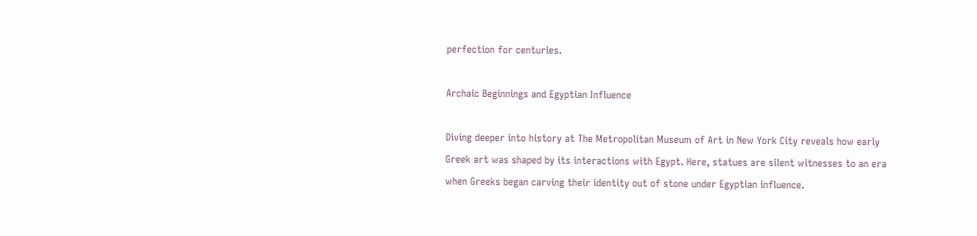perfection for centuries.

Archaic Beginnings and Egyptian Influence

Diving deeper into history at The Metropolitan Museum of Art in New York City reveals how early Greek art was shaped by its interactions with Egypt. Here, statues are silent witnesses to an era when Greeks began carving their identity out of stone under Egyptian influence.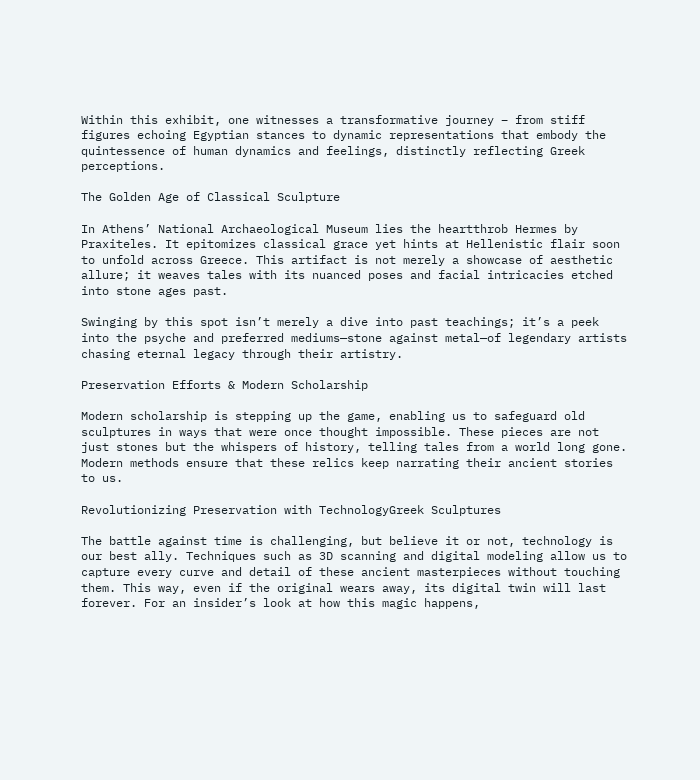Within this exhibit, one witnesses a transformative journey – from stiff figures echoing Egyptian stances to dynamic representations that embody the quintessence of human dynamics and feelings, distinctly reflecting Greek perceptions.

The Golden Age of Classical Sculpture

In Athens’ National Archaeological Museum lies the heartthrob Hermes by Praxiteles. It epitomizes classical grace yet hints at Hellenistic flair soon to unfold across Greece. This artifact is not merely a showcase of aesthetic allure; it weaves tales with its nuanced poses and facial intricacies etched into stone ages past.

Swinging by this spot isn’t merely a dive into past teachings; it’s a peek into the psyche and preferred mediums—stone against metal—of legendary artists chasing eternal legacy through their artistry.

Preservation Efforts & Modern Scholarship

Modern scholarship is stepping up the game, enabling us to safeguard old sculptures in ways that were once thought impossible. These pieces are not just stones but the whispers of history, telling tales from a world long gone. Modern methods ensure that these relics keep narrating their ancient stories to us.

Revolutionizing Preservation with TechnologyGreek Sculptures

The battle against time is challenging, but believe it or not, technology is our best ally. Techniques such as 3D scanning and digital modeling allow us to capture every curve and detail of these ancient masterpieces without touching them. This way, even if the original wears away, its digital twin will last forever. For an insider’s look at how this magic happens,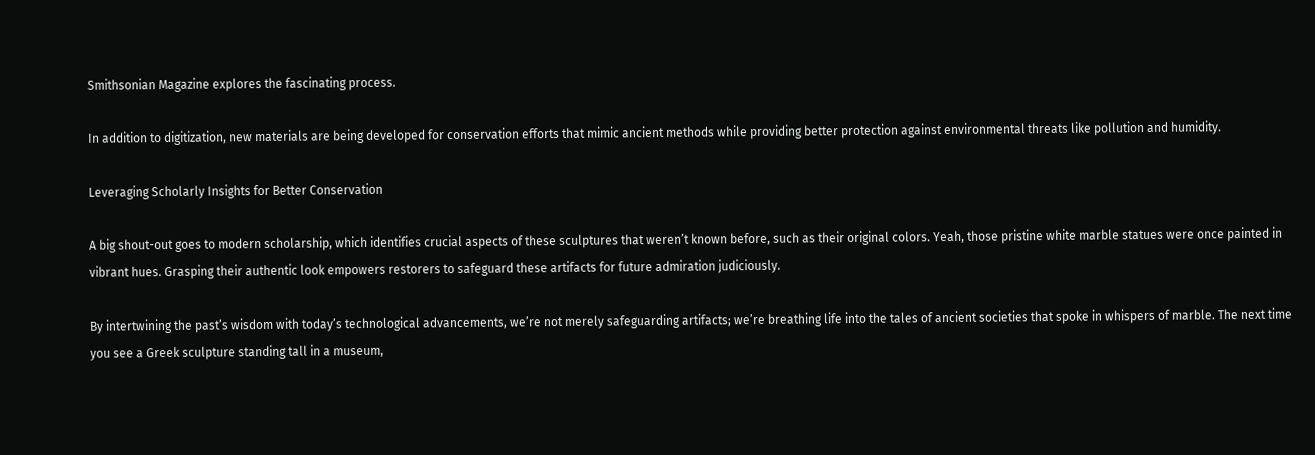Smithsonian Magazine explores the fascinating process.

In addition to digitization, new materials are being developed for conservation efforts that mimic ancient methods while providing better protection against environmental threats like pollution and humidity.

Leveraging Scholarly Insights for Better Conservation

A big shout-out goes to modern scholarship, which identifies crucial aspects of these sculptures that weren’t known before, such as their original colors. Yeah, those pristine white marble statues were once painted in vibrant hues. Grasping their authentic look empowers restorers to safeguard these artifacts for future admiration judiciously.

By intertwining the past’s wisdom with today’s technological advancements, we’re not merely safeguarding artifacts; we’re breathing life into the tales of ancient societies that spoke in whispers of marble. The next time you see a Greek sculpture standing tall in a museum,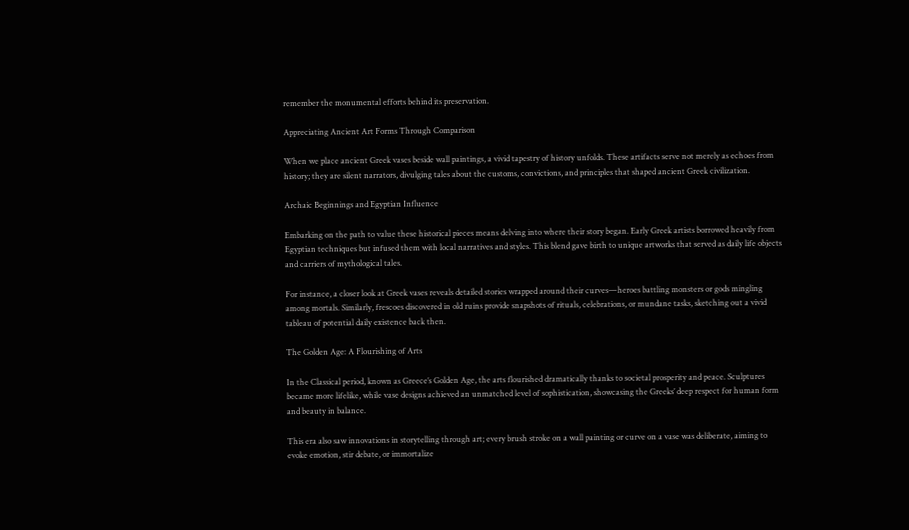remember the monumental efforts behind its preservation.

Appreciating Ancient Art Forms Through Comparison

When we place ancient Greek vases beside wall paintings, a vivid tapestry of history unfolds. These artifacts serve not merely as echoes from history; they are silent narrators, divulging tales about the customs, convictions, and principles that shaped ancient Greek civilization.

Archaic Beginnings and Egyptian Influence

Embarking on the path to value these historical pieces means delving into where their story began. Early Greek artists borrowed heavily from Egyptian techniques but infused them with local narratives and styles. This blend gave birth to unique artworks that served as daily life objects and carriers of mythological tales.

For instance, a closer look at Greek vases reveals detailed stories wrapped around their curves—heroes battling monsters or gods mingling among mortals. Similarly, frescoes discovered in old ruins provide snapshots of rituals, celebrations, or mundane tasks, sketching out a vivid tableau of potential daily existence back then.

The Golden Age: A Flourishing of Arts

In the Classical period, known as Greece’s Golden Age, the arts flourished dramatically thanks to societal prosperity and peace. Sculptures became more lifelike, while vase designs achieved an unmatched level of sophistication, showcasing the Greeks’ deep respect for human form and beauty in balance.

This era also saw innovations in storytelling through art; every brush stroke on a wall painting or curve on a vase was deliberate, aiming to evoke emotion, stir debate, or immortalize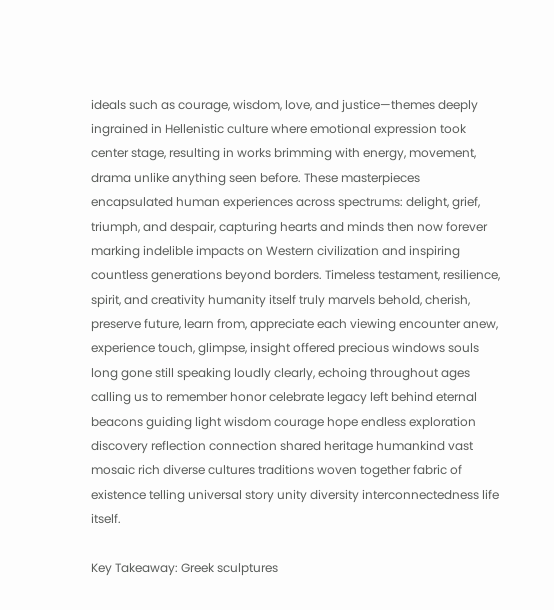ideals such as courage, wisdom, love, and justice—themes deeply ingrained in Hellenistic culture where emotional expression took center stage, resulting in works brimming with energy, movement, drama unlike anything seen before. These masterpieces encapsulated human experiences across spectrums: delight, grief, triumph, and despair, capturing hearts and minds then now forever marking indelible impacts on Western civilization and inspiring countless generations beyond borders. Timeless testament, resilience, spirit, and creativity humanity itself truly marvels behold, cherish, preserve future, learn from, appreciate each viewing encounter anew, experience touch, glimpse, insight offered precious windows souls long gone still speaking loudly clearly, echoing throughout ages calling us to remember honor celebrate legacy left behind eternal beacons guiding light wisdom courage hope endless exploration discovery reflection connection shared heritage humankind vast mosaic rich diverse cultures traditions woven together fabric of existence telling universal story unity diversity interconnectedness life itself.

Key Takeaway: Greek sculptures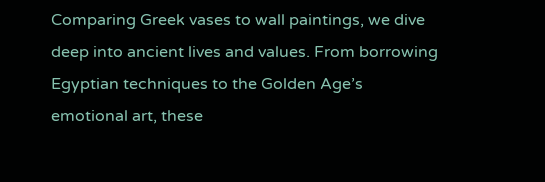Comparing Greek vases to wall paintings, we dive deep into ancient lives and values. From borrowing Egyptian techniques to the Golden Age’s emotional art, these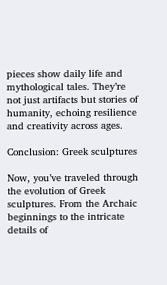pieces show daily life and mythological tales. They’re not just artifacts but stories of humanity, echoing resilience and creativity across ages.

Conclusion: Greek sculptures

Now, you’ve traveled through the evolution of Greek sculptures. From the Archaic beginnings to the intricate details of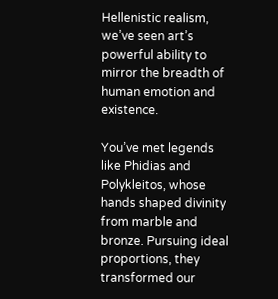Hellenistic realism, we’ve seen art’s powerful ability to mirror the breadth of human emotion and existence.

You’ve met legends like Phidias and Polykleitos, whose hands shaped divinity from marble and bronze. Pursuing ideal proportions, they transformed our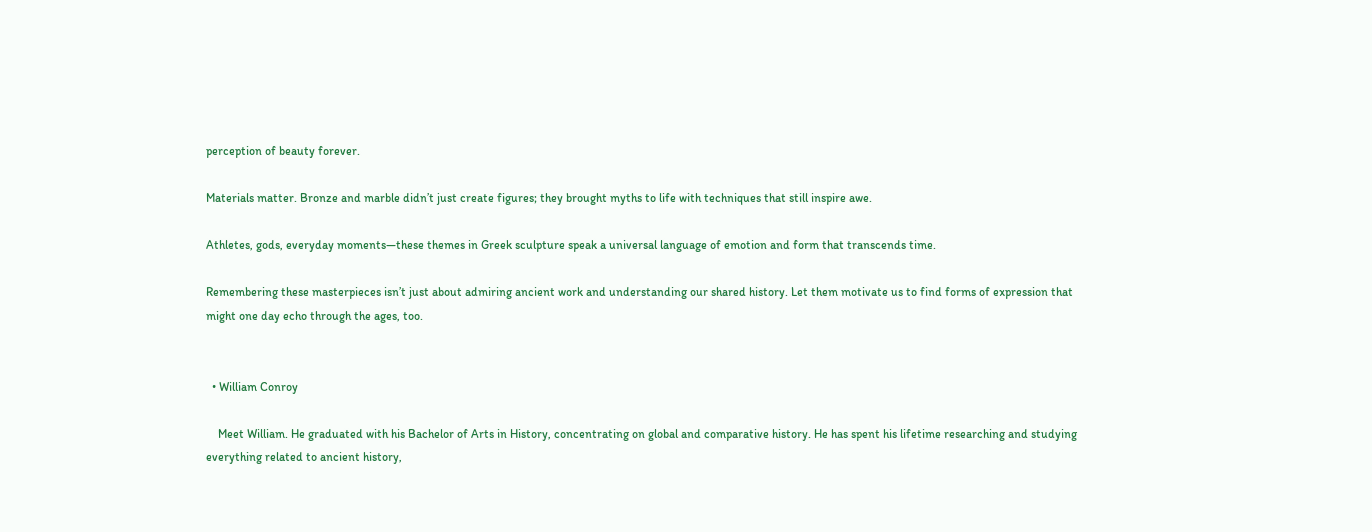perception of beauty forever.

Materials matter. Bronze and marble didn’t just create figures; they brought myths to life with techniques that still inspire awe.

Athletes, gods, everyday moments—these themes in Greek sculpture speak a universal language of emotion and form that transcends time.

Remembering these masterpieces isn’t just about admiring ancient work and understanding our shared history. Let them motivate us to find forms of expression that might one day echo through the ages, too.


  • William Conroy

    Meet William. He graduated with his Bachelor of Arts in History, concentrating on global and comparative history. He has spent his lifetime researching and studying everything related to ancient history,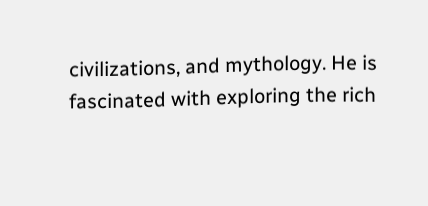civilizations, and mythology. He is fascinated with exploring the rich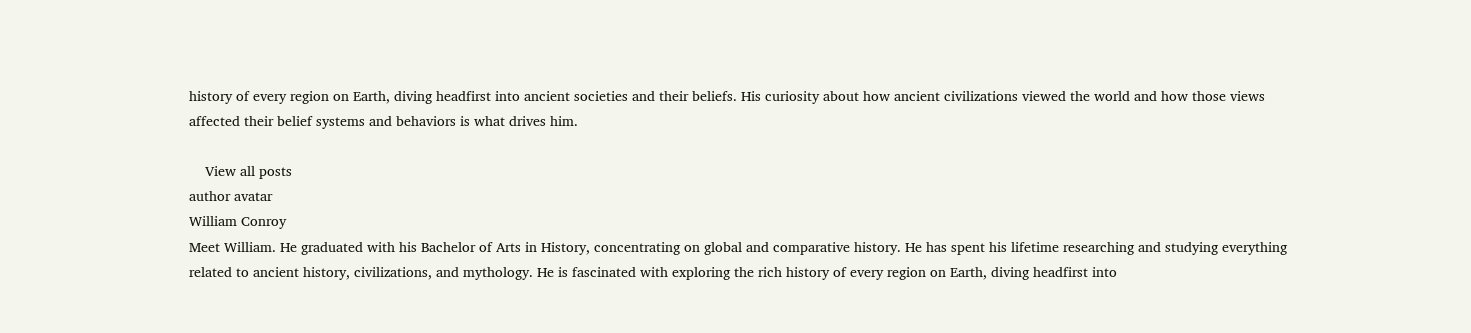history of every region on Earth, diving headfirst into ancient societies and their beliefs. His curiosity about how ancient civilizations viewed the world and how those views affected their belief systems and behaviors is what drives him.

    View all posts
author avatar
William Conroy
Meet William. He graduated with his Bachelor of Arts in History, concentrating on global and comparative history. He has spent his lifetime researching and studying everything related to ancient history, civilizations, and mythology. He is fascinated with exploring the rich history of every region on Earth, diving headfirst into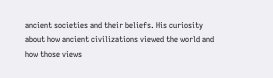ancient societies and their beliefs. His curiosity about how ancient civilizations viewed the world and how those views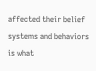affected their belief systems and behaviors is what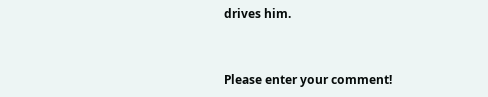drives him.


Please enter your comment!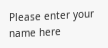Please enter your name here